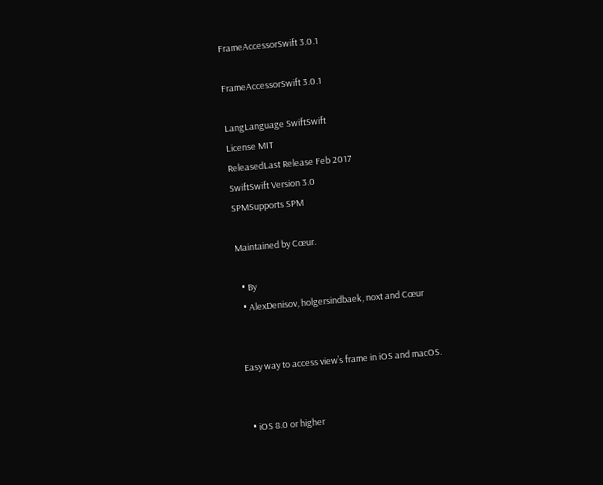FrameAccessorSwift 3.0.1

FrameAccessorSwift 3.0.1

LangLanguage SwiftSwift
License MIT
ReleasedLast Release Feb 2017
SwiftSwift Version 3.0
SPMSupports SPM

Maintained by Cœur.

  • By
  • AlexDenisov, holgersindbaek, noxt and Cœur


Easy way to access view’s frame in iOS and macOS.


  • iOS 8.0 or higher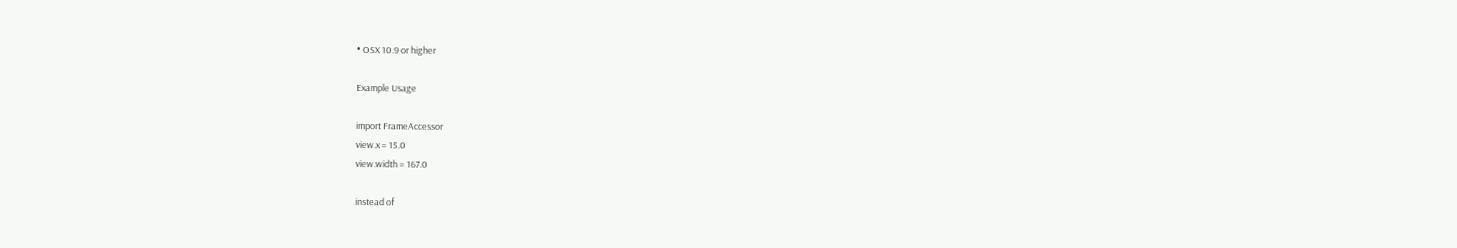• OSX 10.9 or higher

Example Usage

import FrameAccessor
view.x = 15.0
view.width = 167.0

instead of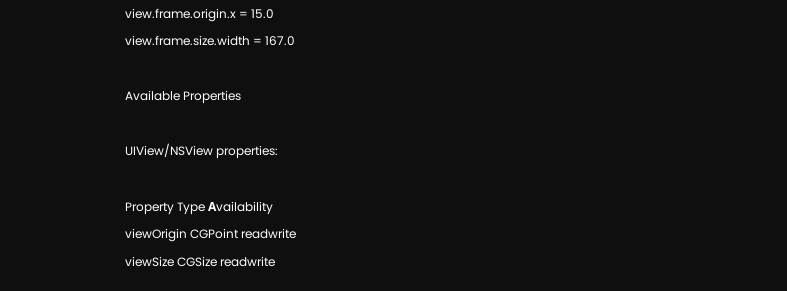view.frame.origin.x = 15.0
view.frame.size.width = 167.0

Available Properties

UIView/NSView properties:

Property Type Аvailability
viewOrigin CGPoint readwrite
viewSize CGSize readwrite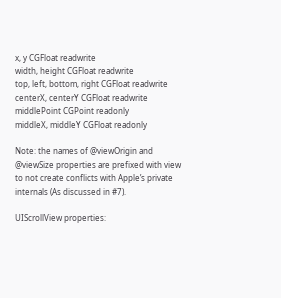x, y CGFloat readwrite
width, height CGFloat readwrite
top, left, bottom, right CGFloat readwrite
centerX, centerY CGFloat readwrite
middlePoint CGPoint readonly
middleX, middleY CGFloat readonly

Note: the names of @viewOrigin and @viewSize properties are prefixed with view to not create conflicts with Apple’s private internals (As discussed in #7).

UIScrollView properties: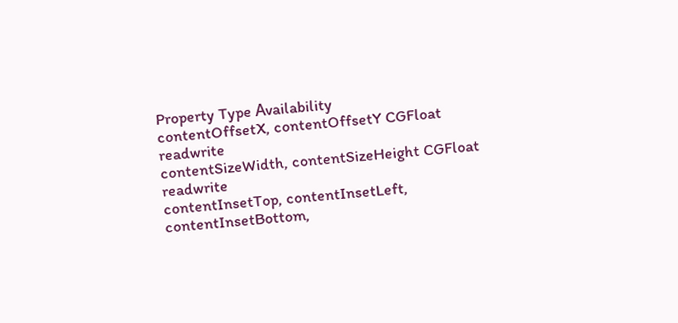Property Type Аvailability
contentOffsetX, contentOffsetY CGFloat readwrite
contentSizeWidth, contentSizeHeight CGFloat readwrite
contentInsetTop, contentInsetLeft,
contentInsetBottom,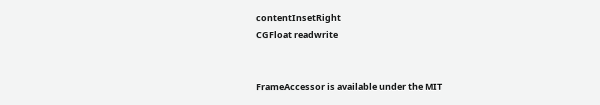contentInsetRight
CGFloat readwrite


FrameAccessor is available under the MIT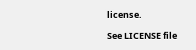license.

See LICENSE file